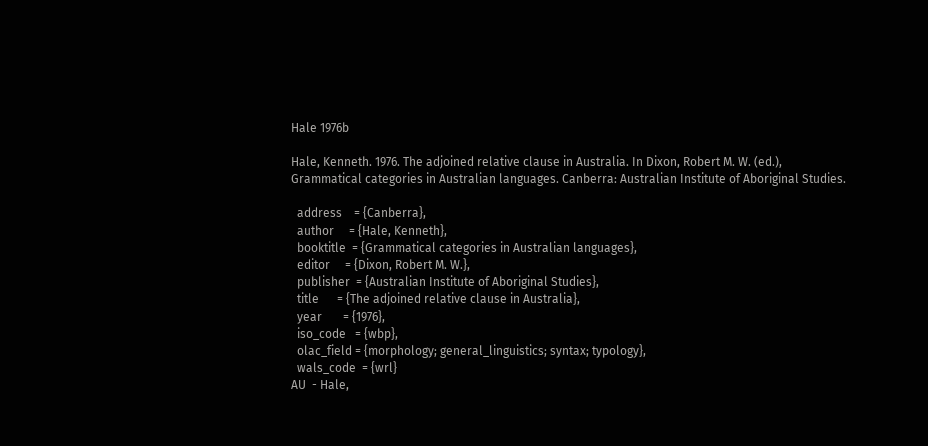Hale 1976b

Hale, Kenneth. 1976. The adjoined relative clause in Australia. In Dixon, Robert M. W. (ed.), Grammatical categories in Australian languages. Canberra: Australian Institute of Aboriginal Studies.

  address    = {Canberra},
  author     = {Hale, Kenneth},
  booktitle  = {Grammatical categories in Australian languages},
  editor     = {Dixon, Robert M. W.},
  publisher  = {Australian Institute of Aboriginal Studies},
  title      = {The adjoined relative clause in Australia},
  year       = {1976},
  iso_code   = {wbp},
  olac_field = {morphology; general_linguistics; syntax; typology},
  wals_code  = {wrl}
AU  - Hale,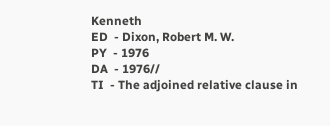Kenneth
ED  - Dixon, Robert M. W.
PY  - 1976
DA  - 1976//
TI  - The adjoined relative clause in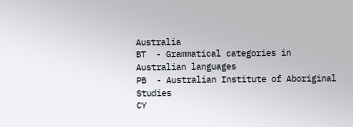Australia
BT  - Grammatical categories in Australian languages
PB  - Australian Institute of Aboriginal Studies
CY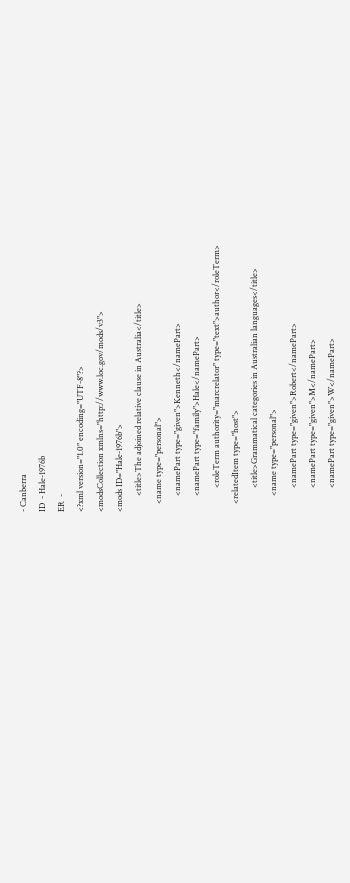- Canberra
ID  - Hale-1976b
ER  -
<?xml version="1.0" encoding="UTF-8"?>
<modsCollection xmlns="http://www.loc.gov/mods/v3">
<mods ID="Hale-1976b">
        <title>The adjoined relative clause in Australia</title>
    <name type="personal">
        <namePart type="given">Kenneth</namePart>
        <namePart type="family">Hale</namePart>
            <roleTerm authority="marcrelator" type="text">author</roleTerm>
    <relatedItem type="host">
            <title>Grammatical categories in Australian languages</title>
        <name type="personal">
            <namePart type="given">Robert</namePart>
            <namePart type="given">M</namePart>
            <namePart type="given">W</namePart>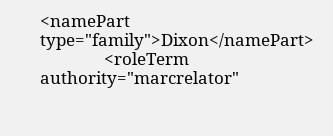<namePart type="family">Dixon</namePart>
                <roleTerm authority="marcrelator"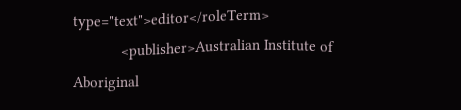type="text">editor</roleTerm>
            <publisher>Australian Institute of Aboriginal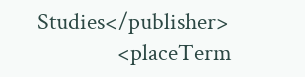Studies</publisher>
                <placeTerm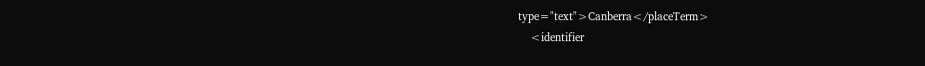type="text">Canberra</placeTerm>
    <identifier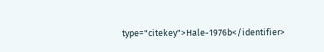type="citekey">Hale-1976b</identifier>